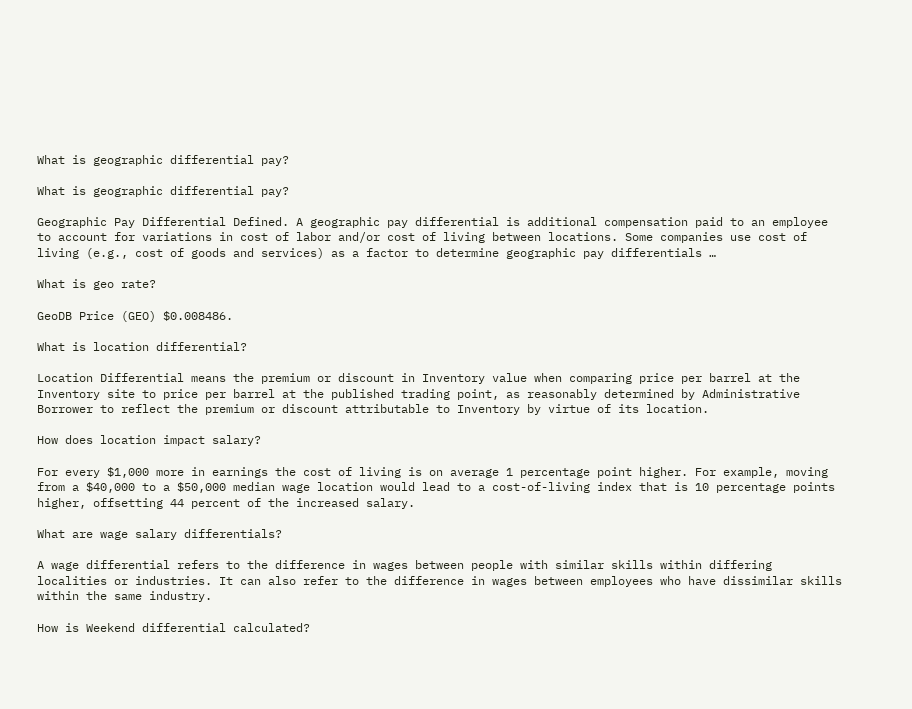What is geographic differential pay?

What is geographic differential pay?

Geographic Pay Differential Defined. A geographic pay differential is additional compensation paid to an employee to account for variations in cost of labor and/or cost of living between locations. Some companies use cost of living (e.g., cost of goods and services) as a factor to determine geographic pay differentials …

What is geo rate?

GeoDB Price (GEO) $0.008486.

What is location differential?

Location Differential means the premium or discount in Inventory value when comparing price per barrel at the Inventory site to price per barrel at the published trading point, as reasonably determined by Administrative Borrower to reflect the premium or discount attributable to Inventory by virtue of its location.

How does location impact salary?

For every $1,000 more in earnings the cost of living is on average 1 percentage point higher. For example, moving from a $40,000 to a $50,000 median wage location would lead to a cost-of-living index that is 10 percentage points higher, offsetting 44 percent of the increased salary.

What are wage salary differentials?

A wage differential refers to the difference in wages between people with similar skills within differing localities or industries. It can also refer to the difference in wages between employees who have dissimilar skills within the same industry.

How is Weekend differential calculated?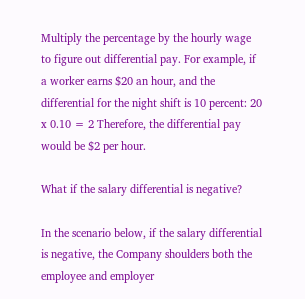Multiply the percentage by the hourly wage to figure out differential pay. For example, if a worker earns $20 an hour, and the differential for the night shift is 10 percent: 20 x 0.10 = 2 Therefore, the differential pay would be $2 per hour.

What if the salary differential is negative?

In the scenario below, if the salary differential is negative, the Company shoulders both the employee and employer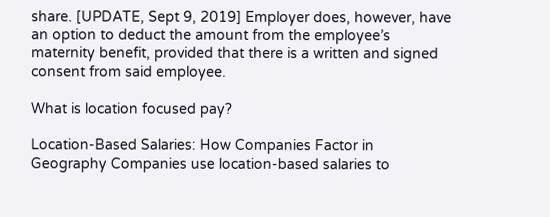share. [UPDATE, Sept 9, 2019] Employer does, however, have an option to deduct the amount from the employee’s maternity benefit, provided that there is a written and signed consent from said employee.

What is location focused pay?

Location-Based Salaries: How Companies Factor in Geography Companies use location-based salaries to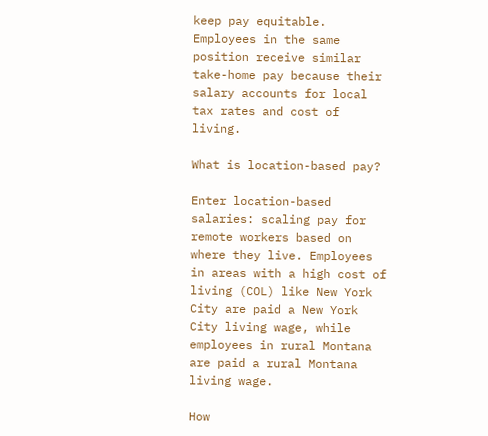keep pay equitable. Employees in the same position receive similar take-home pay because their salary accounts for local tax rates and cost of living.

What is location-based pay?

Enter location-based salaries: scaling pay for remote workers based on where they live. Employees in areas with a high cost of living (COL) like New York City are paid a New York City living wage, while employees in rural Montana are paid a rural Montana living wage.

How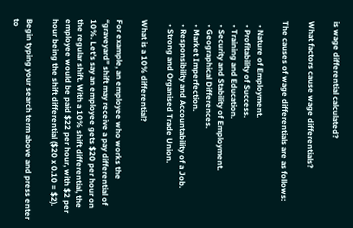is wage differential calculated?

What factors cause wage differentials?

The causes of wage differentials are as follows:

  • Nature of Employment.
  • Profitability of Success.
  • Training and Education.
  • Security and Stability of Employment.
  • Geographical Differences.
  • Market Imperfection.
  • Responsibility and Accountability of a Job.
  • Strong and Organised Trade Union.

What is a 10% differential?

For example, an employee who works the “graveyard” shift may receive a pay differential of 10%. Let’s say an employee gets $20 per hour on the regular shift. With a 10% shift differential, the employee would be paid $22 per hour, with $2 per hour being the shift differential ($20 x 0.10 = $2).

Begin typing your search term above and press enter to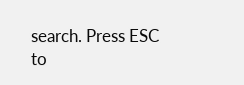search. Press ESC to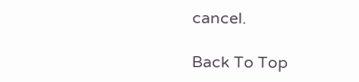cancel.

Back To Top